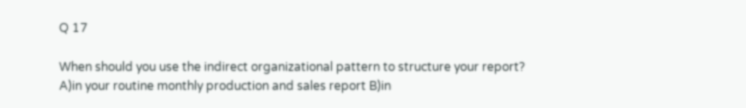Q 17

When should you use the indirect organizational pattern to structure your report? A)in your routine monthly production and sales report B)in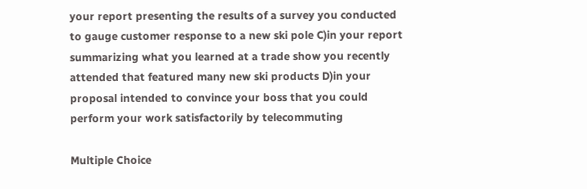your report presenting the results of a survey you conducted to gauge customer response to a new ski pole C)in your report summarizing what you learned at a trade show you recently attended that featured many new ski products D)in your proposal intended to convince your boss that you could perform your work satisfactorily by telecommuting

Multiple Choice